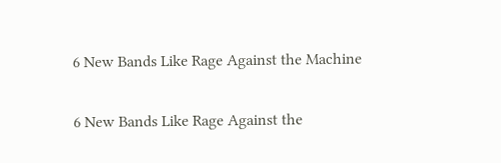6 New Bands Like Rage Against the Machine

6 New Bands Like Rage Against the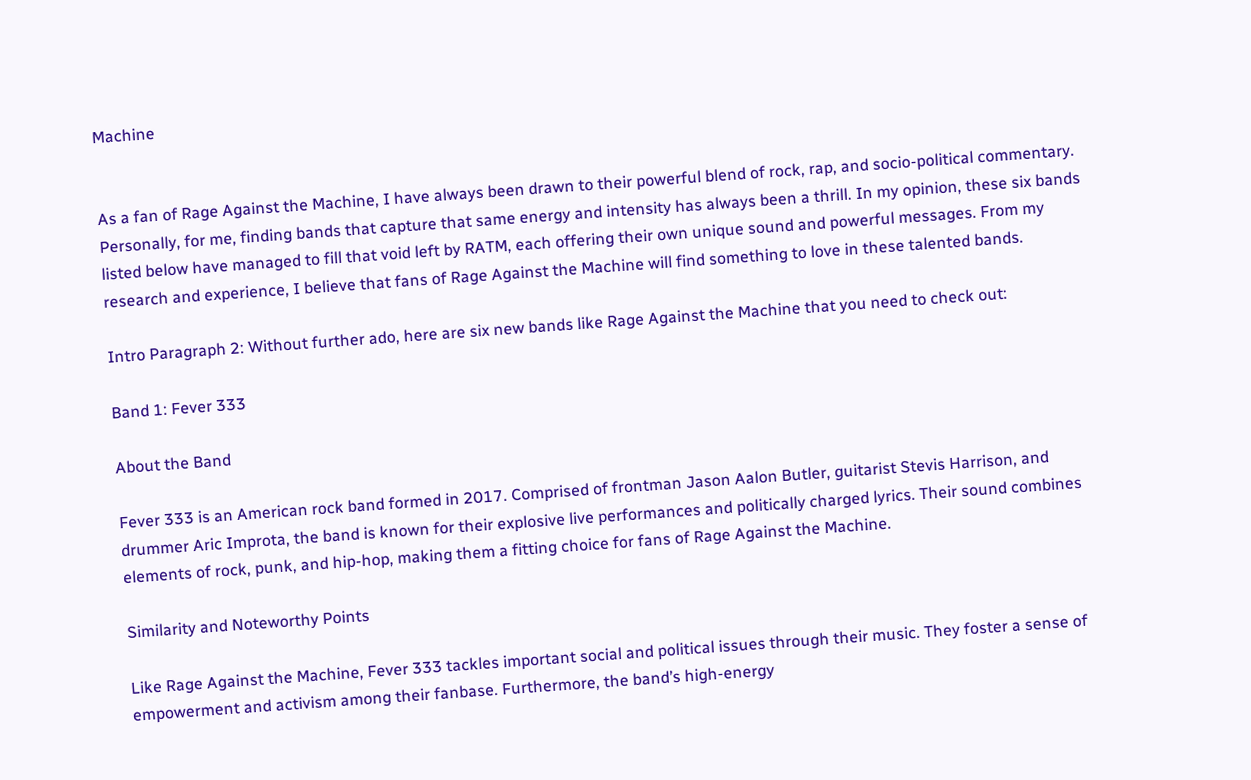Machine


As a fan of Rage Against the Machine, I have always been drawn to their powerful blend of rock, rap, and socio-political commentary. Personally, for me, finding bands that capture that same energy and intensity has always been a thrill. In my opinion, these six bands listed below have managed to fill that void left by RATM, each offering their own unique sound and powerful messages. From my research and experience, I believe that fans of Rage Against the Machine will find something to love in these talented bands.

Intro Paragraph 2: Without further ado, here are six new bands like Rage Against the Machine that you need to check out:

Band 1: Fever 333

About the Band

Fever 333 is an American rock band formed in 2017. Comprised of frontman Jason Aalon Butler, guitarist Stevis Harrison, and drummer Aric Improta, the band is known for their explosive live performances and politically charged lyrics. Their sound combines elements of rock, punk, and hip-hop, making them a fitting choice for fans of Rage Against the Machine.

Similarity and Noteworthy Points

Like Rage Against the Machine, Fever 333 tackles important social and political issues through their music. They foster a sense of empowerment and activism among their fanbase. Furthermore, the band’s high-energy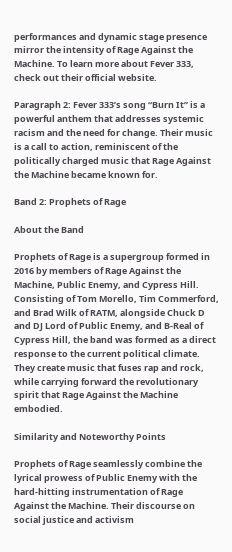performances and dynamic stage presence mirror the intensity of Rage Against the Machine. To learn more about Fever 333, check out their official website.

Paragraph 2: Fever 333’s song “Burn It” is a powerful anthem that addresses systemic racism and the need for change. Their music is a call to action, reminiscent of the politically charged music that Rage Against the Machine became known for.

Band 2: Prophets of Rage

About the Band

Prophets of Rage is a supergroup formed in 2016 by members of Rage Against the Machine, Public Enemy, and Cypress Hill. Consisting of Tom Morello, Tim Commerford, and Brad Wilk of RATM, alongside Chuck D and DJ Lord of Public Enemy, and B-Real of Cypress Hill, the band was formed as a direct response to the current political climate. They create music that fuses rap and rock, while carrying forward the revolutionary spirit that Rage Against the Machine embodied.

Similarity and Noteworthy Points

Prophets of Rage seamlessly combine the lyrical prowess of Public Enemy with the hard-hitting instrumentation of Rage Against the Machine. Their discourse on social justice and activism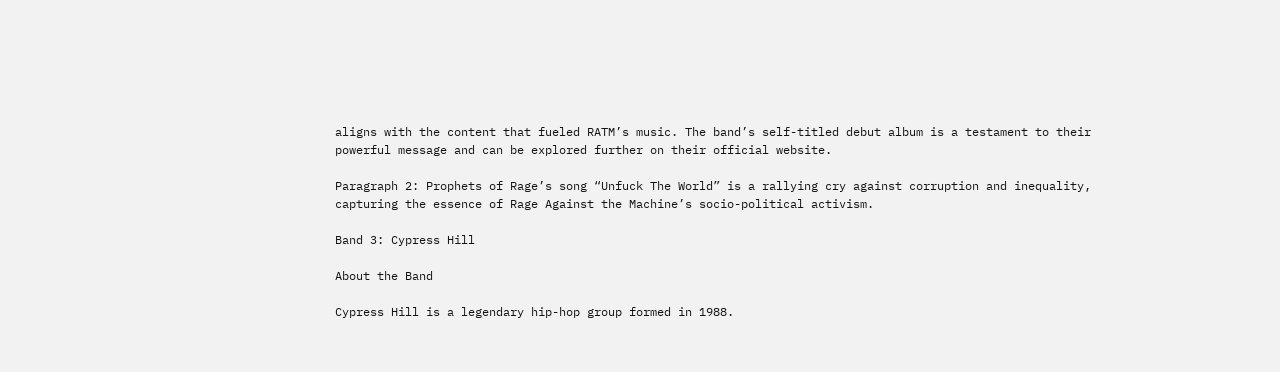aligns with the content that fueled RATM’s music. The band’s self-titled debut album is a testament to their powerful message and can be explored further on their official website.

Paragraph 2: Prophets of Rage’s song “Unfuck The World” is a rallying cry against corruption and inequality, capturing the essence of Rage Against the Machine’s socio-political activism.

Band 3: Cypress Hill

About the Band

Cypress Hill is a legendary hip-hop group formed in 1988.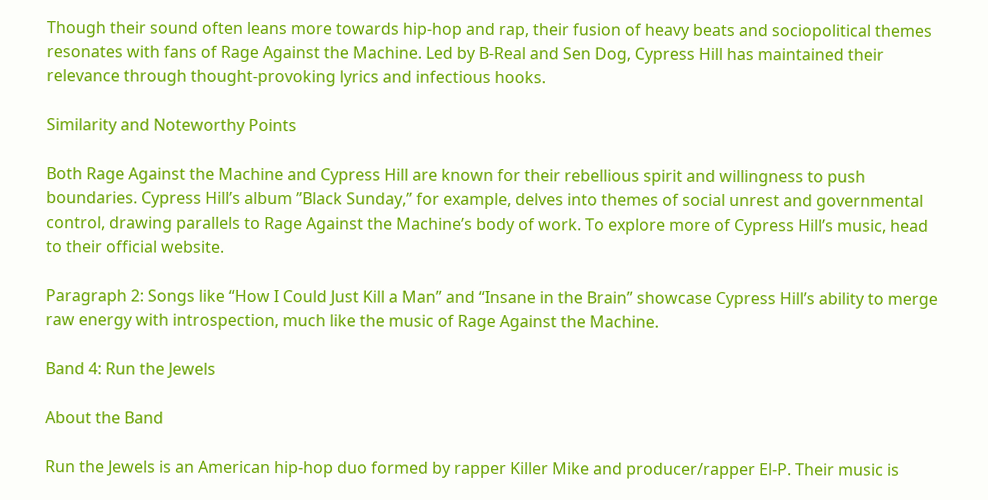Though their sound often leans more towards hip-hop and rap, their fusion of heavy beats and sociopolitical themes resonates with fans of Rage Against the Machine. Led by B-Real and Sen Dog, Cypress Hill has maintained their relevance through thought-provoking lyrics and infectious hooks.

Similarity and Noteworthy Points

Both Rage Against the Machine and Cypress Hill are known for their rebellious spirit and willingness to push boundaries. Cypress Hill’s album ”Black Sunday,” for example, delves into themes of social unrest and governmental control, drawing parallels to Rage Against the Machine’s body of work. To explore more of Cypress Hill’s music, head to their official website.

Paragraph 2: Songs like “How I Could Just Kill a Man” and “Insane in the Brain” showcase Cypress Hill’s ability to merge raw energy with introspection, much like the music of Rage Against the Machine.

Band 4: Run the Jewels

About the Band

Run the Jewels is an American hip-hop duo formed by rapper Killer Mike and producer/rapper El-P. Their music is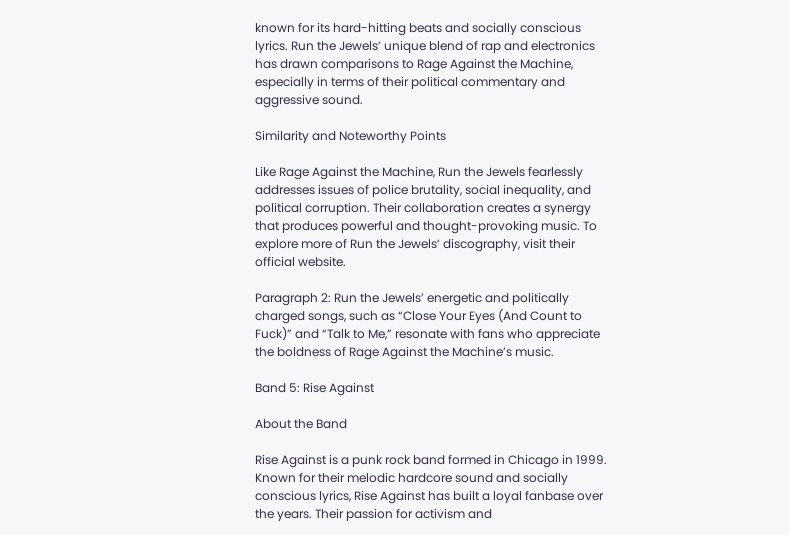known for its hard-hitting beats and socially conscious lyrics. Run the Jewels’ unique blend of rap and electronics has drawn comparisons to Rage Against the Machine, especially in terms of their political commentary and aggressive sound.

Similarity and Noteworthy Points

Like Rage Against the Machine, Run the Jewels fearlessly addresses issues of police brutality, social inequality, and political corruption. Their collaboration creates a synergy that produces powerful and thought-provoking music. To explore more of Run the Jewels’ discography, visit their official website.

Paragraph 2: Run the Jewels’ energetic and politically charged songs, such as “Close Your Eyes (And Count to Fuck)” and “Talk to Me,” resonate with fans who appreciate the boldness of Rage Against the Machine’s music.

Band 5: Rise Against

About the Band

Rise Against is a punk rock band formed in Chicago in 1999. Known for their melodic hardcore sound and socially conscious lyrics, Rise Against has built a loyal fanbase over the years. Their passion for activism and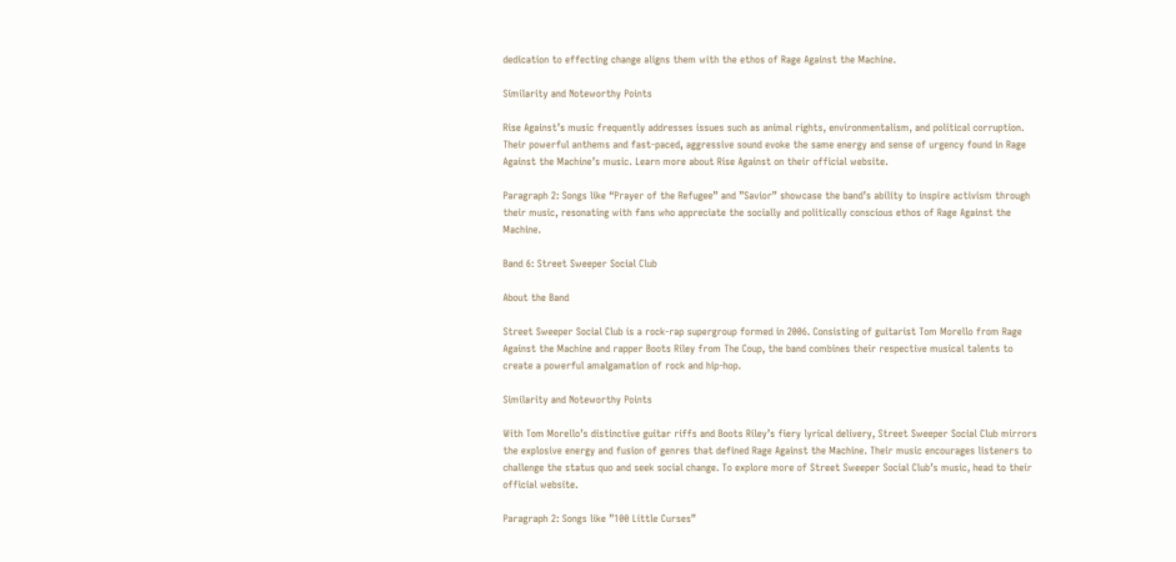dedication to effecting change aligns them with the ethos of Rage Against the Machine.

Similarity and Noteworthy Points

Rise Against’s music frequently addresses issues such as animal rights, environmentalism, and political corruption. Their powerful anthems and fast-paced, aggressive sound evoke the same energy and sense of urgency found in Rage Against the Machine’s music. Learn more about Rise Against on their official website.

Paragraph 2: Songs like “Prayer of the Refugee” and ”Savior” showcase the band’s ability to inspire activism through their music, resonating with fans who appreciate the socially and politically conscious ethos of Rage Against the Machine.

Band 6: Street Sweeper Social Club

About the Band

Street Sweeper Social Club is a rock-rap supergroup formed in 2006. Consisting of guitarist Tom Morello from Rage Against the Machine and rapper Boots Riley from The Coup, the band combines their respective musical talents to create a powerful amalgamation of rock and hip-hop.

Similarity and Noteworthy Points

With Tom Morello’s distinctive guitar riffs and Boots Riley’s fiery lyrical delivery, Street Sweeper Social Club mirrors the explosive energy and fusion of genres that defined Rage Against the Machine. Their music encourages listeners to challenge the status quo and seek social change. To explore more of Street Sweeper Social Club’s music, head to their official website.

Paragraph 2: Songs like ”100 Little Curses”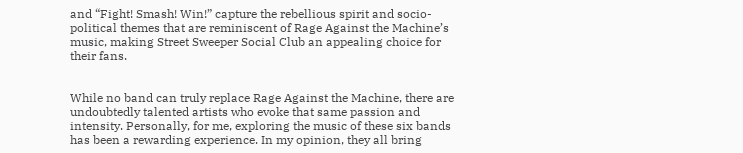and “Fight! Smash! Win!” capture the rebellious spirit and socio-political themes that are reminiscent of Rage Against the Machine’s music, making Street Sweeper Social Club an appealing choice for their fans.


While no band can truly replace Rage Against the Machine, there are undoubtedly talented artists who evoke that same passion and intensity. Personally, for me, exploring the music of these six bands has been a rewarding experience. In my opinion, they all bring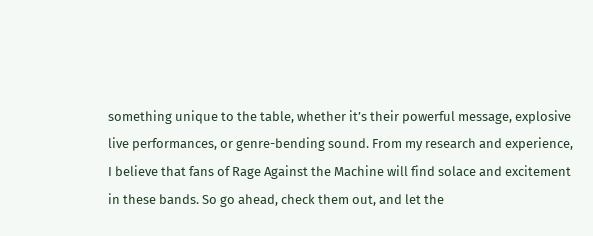something unique to the table, whether it’s their powerful message, explosive live performances, or genre-bending sound. From my research and experience, I believe that fans of Rage Against the Machine will find solace and excitement in these bands. So go ahead, check them out, and let the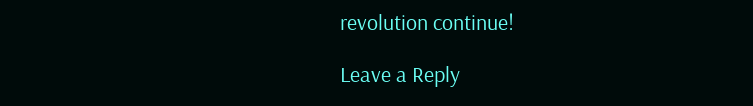revolution continue!

Leave a Reply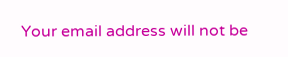Your email address will not be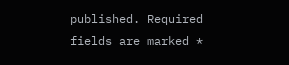published. Required fields are marked *